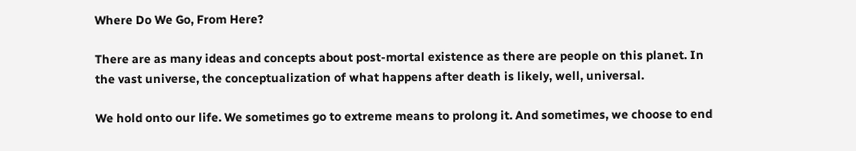Where Do We Go, From Here?

There are as many ideas and concepts about post-mortal existence as there are people on this planet. In the vast universe, the conceptualization of what happens after death is likely, well, universal.

We hold onto our life. We sometimes go to extreme means to prolong it. And sometimes, we choose to end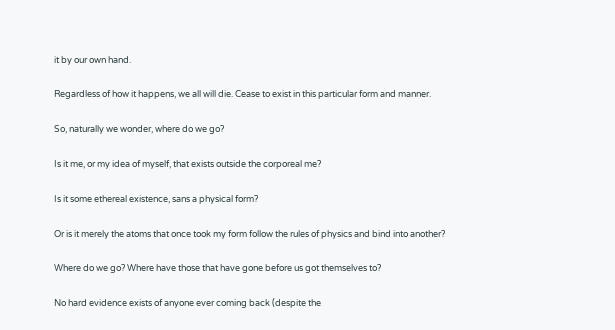it by our own hand.

Regardless of how it happens, we all will die. Cease to exist in this particular form and manner.

So, naturally we wonder, where do we go?

Is it me, or my idea of myself, that exists outside the corporeal me?

Is it some ethereal existence, sans a physical form?

Or is it merely the atoms that once took my form follow the rules of physics and bind into another?

Where do we go? Where have those that have gone before us got themselves to?

No hard evidence exists of anyone ever coming back (despite the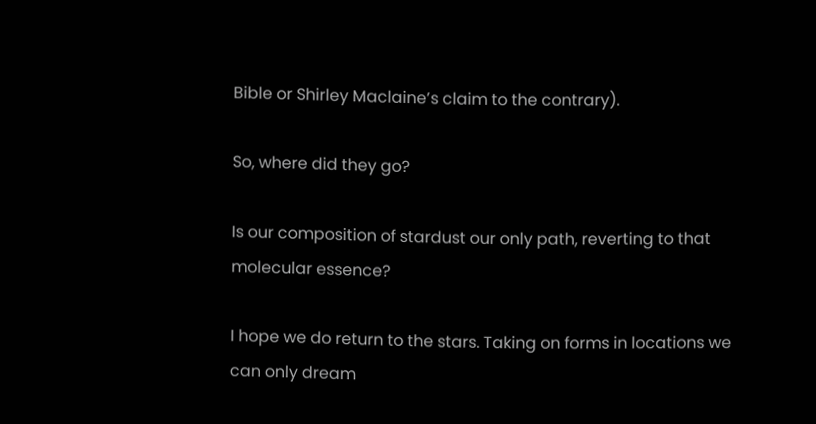Bible or Shirley Maclaine’s claim to the contrary).

So, where did they go?

Is our composition of stardust our only path, reverting to that molecular essence?

I hope we do return to the stars. Taking on forms in locations we can only dream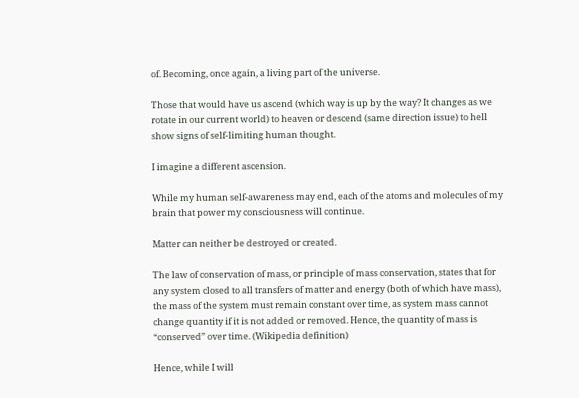of. Becoming, once again, a living part of the universe.

Those that would have us ascend (which way is up by the way? It changes as we rotate in our current world) to heaven or descend (same direction issue) to hell show signs of self-limiting human thought.

I imagine a different ascension.

While my human self-awareness may end, each of the atoms and molecules of my brain that power my consciousness will continue.

Matter can neither be destroyed or created.

The law of conservation of mass, or principle of mass conservation, states that for any system closed to all transfers of matter and energy (both of which have mass), the mass of the system must remain constant over time, as system mass cannot change quantity if it is not added or removed. Hence, the quantity of mass is “conserved” over time. (Wikipedia definition)

Hence, while I will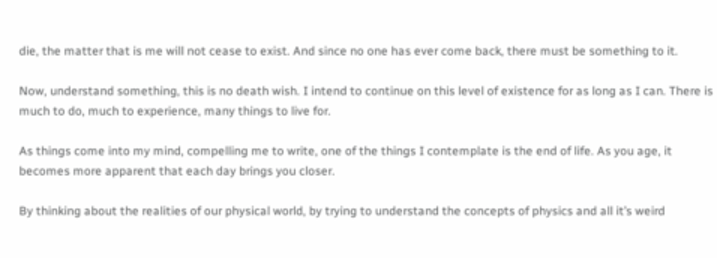die, the matter that is me will not cease to exist. And since no one has ever come back, there must be something to it.

Now, understand something, this is no death wish. I intend to continue on this level of existence for as long as I can. There is much to do, much to experience, many things to live for.

As things come into my mind, compelling me to write, one of the things I contemplate is the end of life. As you age, it becomes more apparent that each day brings you closer.

By thinking about the realities of our physical world, by trying to understand the concepts of physics and all it’s weird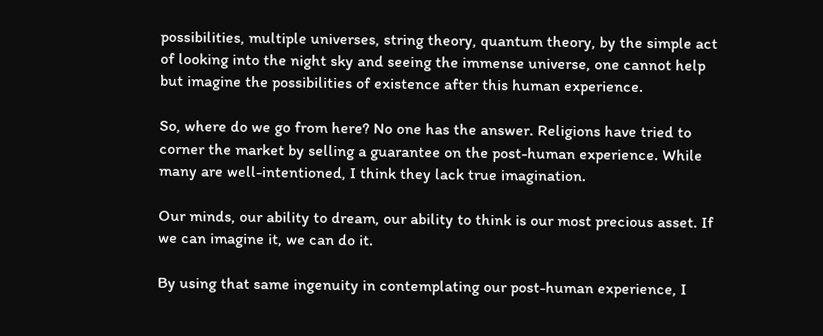possibilities, multiple universes, string theory, quantum theory, by the simple act of looking into the night sky and seeing the immense universe, one cannot help but imagine the possibilities of existence after this human experience.

So, where do we go from here? No one has the answer. Religions have tried to corner the market by selling a guarantee on the post-human experience. While many are well-intentioned, I think they lack true imagination.

Our minds, our ability to dream, our ability to think is our most precious asset. If we can imagine it, we can do it.

By using that same ingenuity in contemplating our post-human experience, I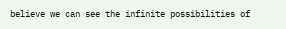believe we can see the infinite possibilities of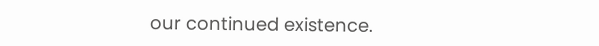our continued existence.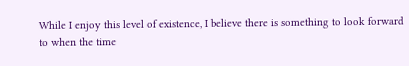While I enjoy this level of existence, I believe there is something to look forward to when the time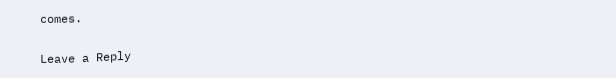comes.

Leave a Reply